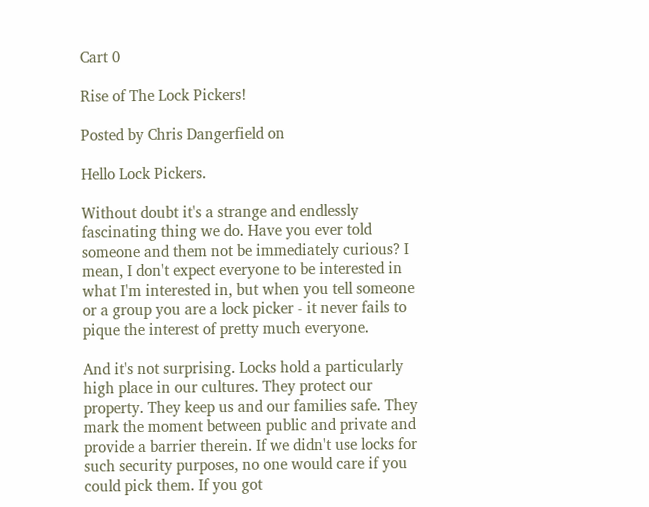Cart 0

Rise of The Lock Pickers!

Posted by Chris Dangerfield on

Hello Lock Pickers.

Without doubt it's a strange and endlessly fascinating thing we do. Have you ever told someone and them not be immediately curious? I mean, I don't expect everyone to be interested in what I'm interested in, but when you tell someone or a group you are a lock picker - it never fails to pique the interest of pretty much everyone.

And it's not surprising. Locks hold a particularly high place in our cultures. They protect our property. They keep us and our families safe. They mark the moment between public and private and provide a barrier therein. If we didn't use locks for such security purposes, no one would care if you could pick them. If you got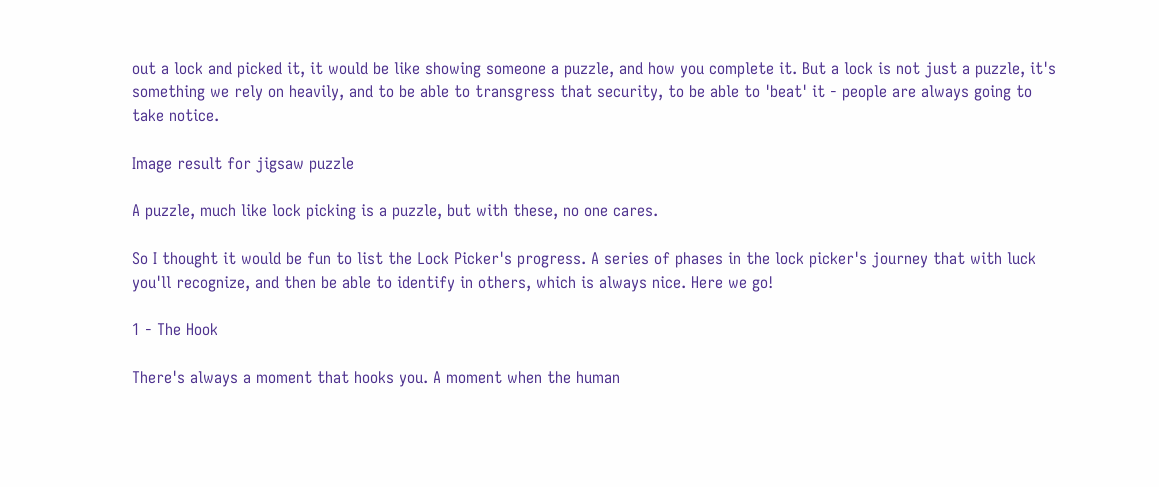out a lock and picked it, it would be like showing someone a puzzle, and how you complete it. But a lock is not just a puzzle, it's something we rely on heavily, and to be able to transgress that security, to be able to 'beat' it - people are always going to take notice.

Image result for jigsaw puzzle

A puzzle, much like lock picking is a puzzle, but with these, no one cares.

So I thought it would be fun to list the Lock Picker's progress. A series of phases in the lock picker's journey that with luck you'll recognize, and then be able to identify in others, which is always nice. Here we go!

1 - The Hook

There's always a moment that hooks you. A moment when the human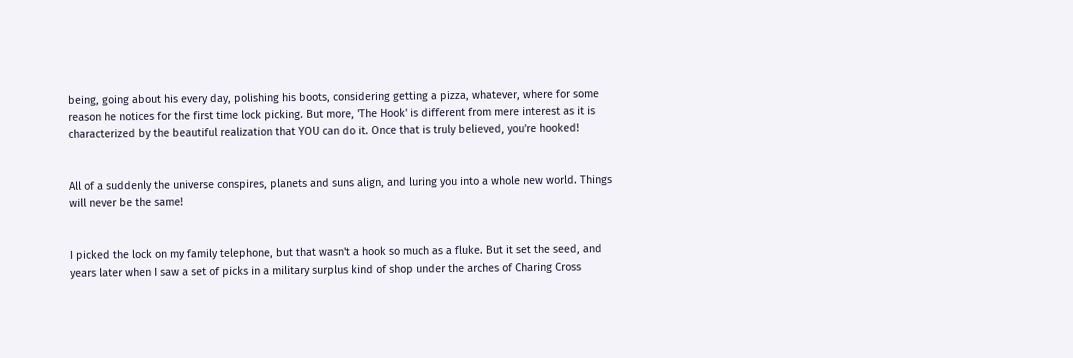being, going about his every day, polishing his boots, considering getting a pizza, whatever, where for some reason he notices for the first time lock picking. But more, 'The Hook' is different from mere interest as it is characterized by the beautiful realization that YOU can do it. Once that is truly believed, you're hooked!


All of a suddenly the universe conspires, planets and suns align, and luring you into a whole new world. Things will never be the same!


I picked the lock on my family telephone, but that wasn't a hook so much as a fluke. But it set the seed, and years later when I saw a set of picks in a military surplus kind of shop under the arches of Charing Cross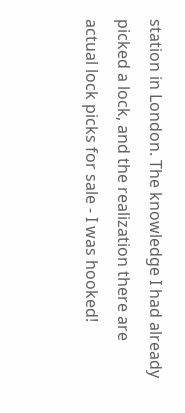station in London. The knowledge I had already picked a lock, and the realization there are actual lock picks for sale - I was hooked!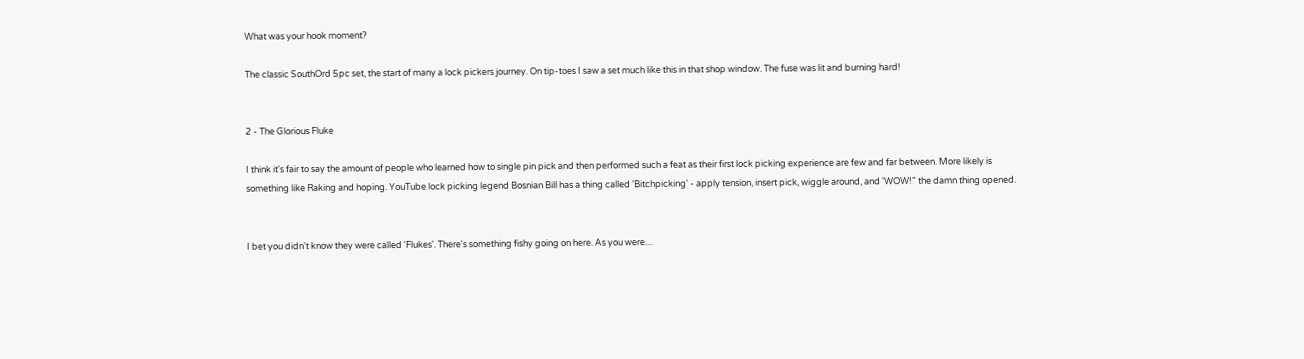What was your hook moment?

The classic SouthOrd 5pc set, the start of many a lock pickers journey. On tip-toes I saw a set much like this in that shop window. The fuse was lit and burning hard!


2 - The Glorious Fluke

I think it's fair to say the amount of people who learned how to single pin pick and then performed such a feat as their first lock picking experience are few and far between. More likely is something like Raking and hoping. YouTube lock picking legend Bosnian Bill has a thing called 'Bitchpicking' - apply tension, insert pick, wiggle around, and 'WOW!" the damn thing opened.


I bet you didn't know they were called 'Flukes'. There's something fishy going on here. As you were....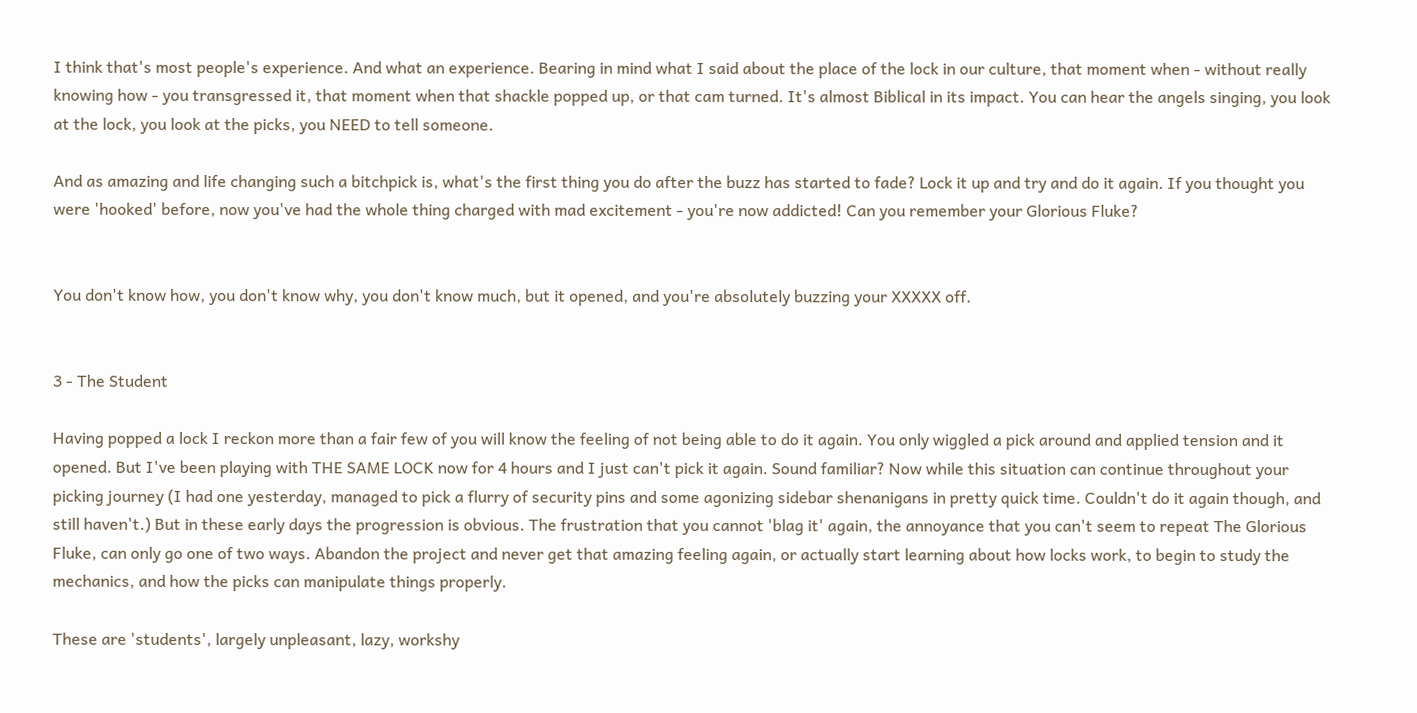I think that's most people's experience. And what an experience. Bearing in mind what I said about the place of the lock in our culture, that moment when - without really knowing how - you transgressed it, that moment when that shackle popped up, or that cam turned. It's almost Biblical in its impact. You can hear the angels singing, you look at the lock, you look at the picks, you NEED to tell someone.

And as amazing and life changing such a bitchpick is, what's the first thing you do after the buzz has started to fade? Lock it up and try and do it again. If you thought you were 'hooked' before, now you've had the whole thing charged with mad excitement - you're now addicted! Can you remember your Glorious Fluke?


You don't know how, you don't know why, you don't know much, but it opened, and you're absolutely buzzing your XXXXX off.


3 - The Student

Having popped a lock I reckon more than a fair few of you will know the feeling of not being able to do it again. You only wiggled a pick around and applied tension and it opened. But I've been playing with THE SAME LOCK now for 4 hours and I just can't pick it again. Sound familiar? Now while this situation can continue throughout your picking journey (I had one yesterday, managed to pick a flurry of security pins and some agonizing sidebar shenanigans in pretty quick time. Couldn't do it again though, and still haven't.) But in these early days the progression is obvious. The frustration that you cannot 'blag it' again, the annoyance that you can't seem to repeat The Glorious Fluke, can only go one of two ways. Abandon the project and never get that amazing feeling again, or actually start learning about how locks work, to begin to study the mechanics, and how the picks can manipulate things properly.

These are 'students', largely unpleasant, lazy, workshy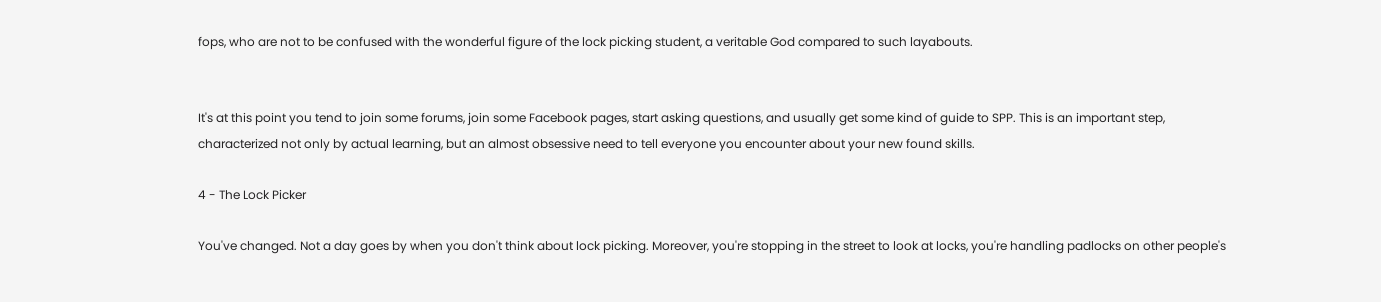fops, who are not to be confused with the wonderful figure of the lock picking student, a veritable God compared to such layabouts.


It's at this point you tend to join some forums, join some Facebook pages, start asking questions, and usually get some kind of guide to SPP. This is an important step, characterized not only by actual learning, but an almost obsessive need to tell everyone you encounter about your new found skills.

4 - The Lock Picker

You've changed. Not a day goes by when you don't think about lock picking. Moreover, you're stopping in the street to look at locks, you're handling padlocks on other people's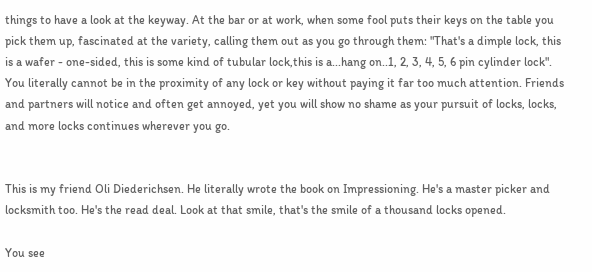things to have a look at the keyway. At the bar or at work, when some fool puts their keys on the table you pick them up, fascinated at the variety, calling them out as you go through them: "That's a dimple lock, this is a wafer - one-sided, this is some kind of tubular lock,this is a...hang on..1, 2, 3, 4, 5, 6 pin cylinder lock". You literally cannot be in the proximity of any lock or key without paying it far too much attention. Friends and partners will notice and often get annoyed, yet you will show no shame as your pursuit of locks, locks, and more locks continues wherever you go.


This is my friend Oli Diederichsen. He literally wrote the book on Impressioning. He's a master picker and locksmith too. He's the read deal. Look at that smile, that's the smile of a thousand locks opened.

You see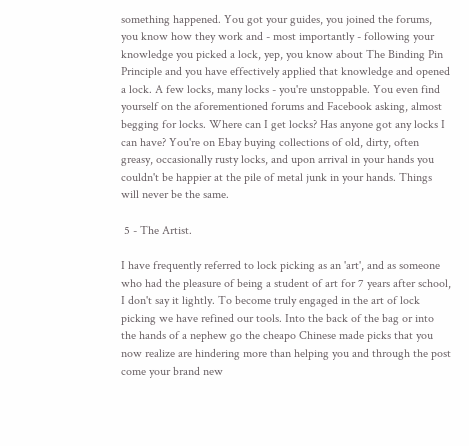something happened. You got your guides, you joined the forums, you know how they work and - most importantly - following your knowledge you picked a lock, yep, you know about The Binding Pin Principle and you have effectively applied that knowledge and opened a lock. A few locks, many locks - you're unstoppable. You even find yourself on the aforementioned forums and Facebook asking, almost begging for locks. Where can I get locks? Has anyone got any locks I can have? You're on Ebay buying collections of old, dirty, often greasy, occasionally rusty locks, and upon arrival in your hands you couldn't be happier at the pile of metal junk in your hands. Things will never be the same.

 5 - The Artist.

I have frequently referred to lock picking as an 'art', and as someone who had the pleasure of being a student of art for 7 years after school, I don't say it lightly. To become truly engaged in the art of lock picking we have refined our tools. Into the back of the bag or into the hands of a nephew go the cheapo Chinese made picks that you now realize are hindering more than helping you and through the post come your brand new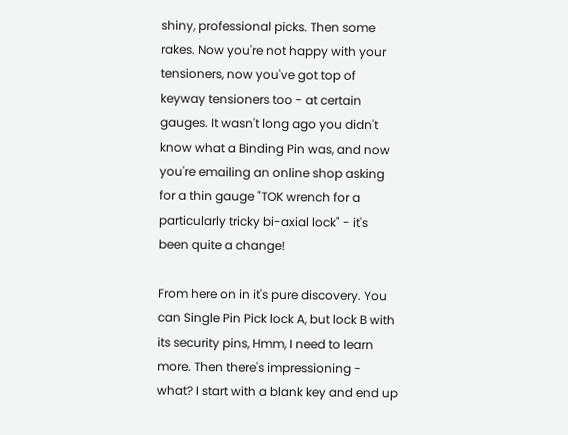shiny, professional picks. Then some rakes. Now you're not happy with your tensioners, now you've got top of keyway tensioners too - at certain gauges. It wasn't long ago you didn't know what a Binding Pin was, and now you're emailing an online shop asking for a thin gauge "TOK wrench for a particularly tricky bi-axial lock" - it's been quite a change!

From here on in it's pure discovery. You can Single Pin Pick lock A, but lock B with its security pins, Hmm, I need to learn more. Then there's impressioning - what? I start with a blank key and end up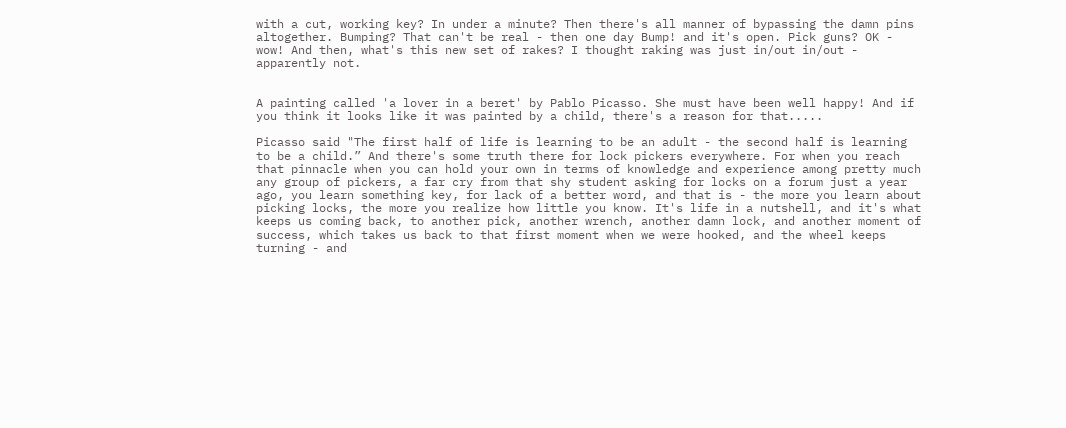with a cut, working key? In under a minute? Then there's all manner of bypassing the damn pins altogether. Bumping? That can't be real - then one day Bump! and it's open. Pick guns? OK - wow! And then, what's this new set of rakes? I thought raking was just in/out in/out - apparently not.


A painting called 'a lover in a beret' by Pablo Picasso. She must have been well happy! And if you think it looks like it was painted by a child, there's a reason for that.....

Picasso said "The first half of life is learning to be an adult - the second half is learning to be a child.” And there's some truth there for lock pickers everywhere. For when you reach that pinnacle when you can hold your own in terms of knowledge and experience among pretty much any group of pickers, a far cry from that shy student asking for locks on a forum just a year ago, you learn something key, for lack of a better word, and that is - the more you learn about picking locks, the more you realize how little you know. It's life in a nutshell, and it's what keeps us coming back, to another pick, another wrench, another damn lock, and another moment of success, which takes us back to that first moment when we were hooked, and the wheel keeps turning - and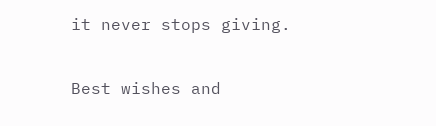it never stops giving.

Best wishes and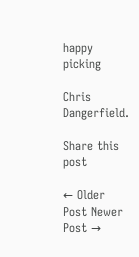happy picking

Chris Dangerfield.

Share this post

← Older Post Newer Post →